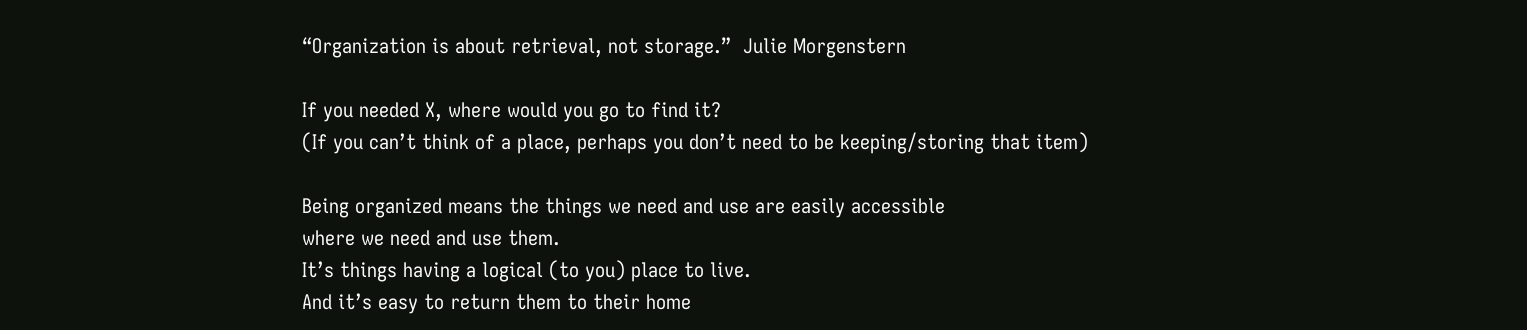“Organization is about retrieval, not storage.”  Julie Morgenstern

If you needed X, where would you go to find it?
(If you can’t think of a place, perhaps you don’t need to be keeping/storing that item)

Being organized means the things we need and use are easily accessible
where we need and use them.
It’s things having a logical (to you) place to live.
And it’s easy to return them to their home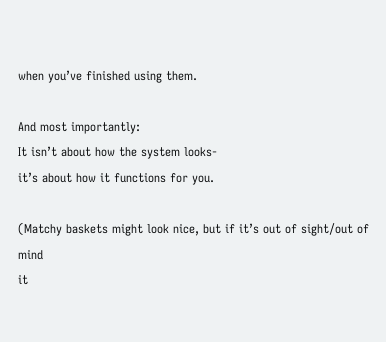when you’ve finished using them.

And most importantly:
It isn’t about how the system looks-
it’s about how it functions for you.

(Matchy baskets might look nice, but if it’s out of sight/out of mind
it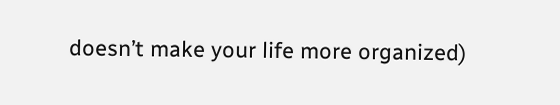doesn’t make your life more organized)